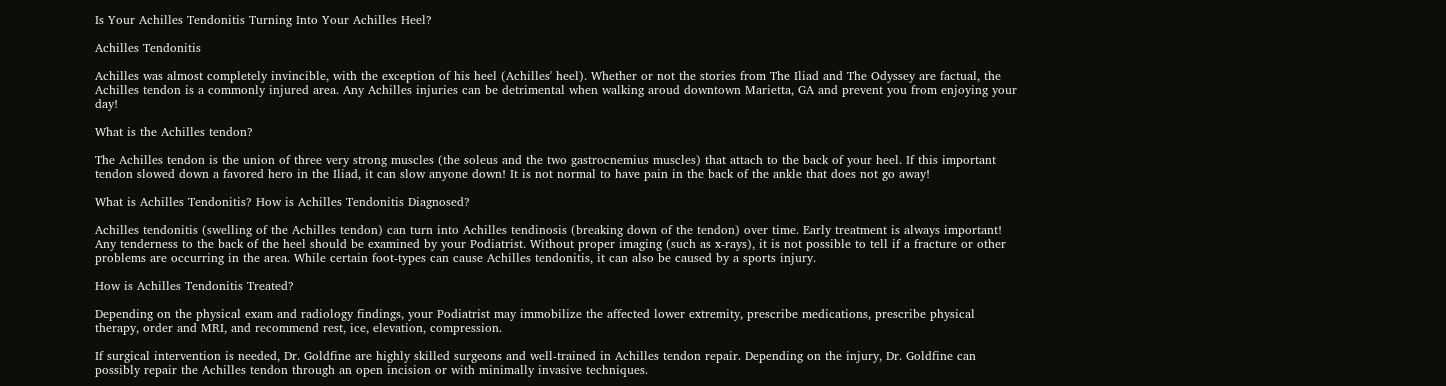Is Your Achilles Tendonitis Turning Into Your Achilles Heel?

Achilles Tendonitis

Achilles was almost completely invincible, with the exception of his heel (Achilles' heel). Whether or not the stories from The Iliad and The Odyssey are factual, the Achilles tendon is a commonly injured area. Any Achilles injuries can be detrimental when walking aroud downtown Marietta, GA and prevent you from enjoying your day!

What is the Achilles tendon?

The Achilles tendon is the union of three very strong muscles (the soleus and the two gastrocnemius muscles) that attach to the back of your heel. If this important tendon slowed down a favored hero in the Iliad, it can slow anyone down! It is not normal to have pain in the back of the ankle that does not go away!

What is Achilles Tendonitis? How is Achilles Tendonitis Diagnosed?

Achilles tendonitis (swelling of the Achilles tendon) can turn into Achilles tendinosis (breaking down of the tendon) over time. Early treatment is always important! Any tenderness to the back of the heel should be examined by your Podiatrist. Without proper imaging (such as x-rays), it is not possible to tell if a fracture or other problems are occurring in the area. While certain foot-types can cause Achilles tendonitis, it can also be caused by a sports injury.

How is Achilles Tendonitis Treated?

Depending on the physical exam and radiology findings, your Podiatrist may immobilize the affected lower extremity, prescribe medications, prescribe physical therapy, order and MRI, and recommend rest, ice, elevation, compression.

If surgical intervention is needed, Dr. Goldfine are highly skilled surgeons and well-trained in Achilles tendon repair. Depending on the injury, Dr. Goldfine can possibly repair the Achilles tendon through an open incision or with minimally invasive techniques.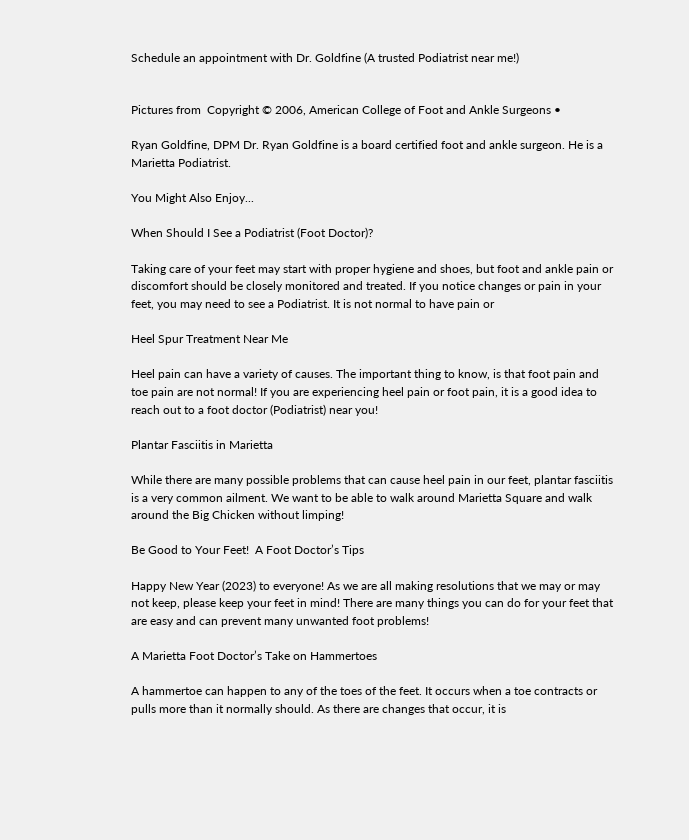Schedule an appointment with Dr. Goldfine (A trusted Podiatrist near me!)


Pictures from  Copyright © 2006, American College of Foot and Ankle Surgeons •

Ryan Goldfine, DPM Dr. Ryan Goldfine is a board certified foot and ankle surgeon. He is a Marietta Podiatrist.

You Might Also Enjoy...

When Should I See a Podiatrist (Foot Doctor)?

Taking care of your feet may start with proper hygiene and shoes, but foot and ankle pain or discomfort should be closely monitored and treated. If you notice changes or pain in your feet, you may need to see a Podiatrist. It is not normal to have pain or

Heel Spur Treatment Near Me

Heel pain can have a variety of causes. The important thing to know, is that foot pain and toe pain are not normal! If you are experiencing heel pain or foot pain, it is a good idea to reach out to a foot doctor (Podiatrist) near you!

Plantar Fasciitis in Marietta

While there are many possible problems that can cause heel pain in our feet, plantar fasciitis is a very common ailment. We want to be able to walk around Marietta Square and walk around the Big Chicken without limping!

Be Good to Your Feet!  A Foot Doctor’s Tips

Happy New Year (2023) to everyone! As we are all making resolutions that we may or may not keep, please keep your feet in mind! There are many things you can do for your feet that are easy and can prevent many unwanted foot problems!

A Marietta Foot Doctor’s Take on Hammertoes

A hammertoe can happen to any of the toes of the feet. It occurs when a toe contracts or pulls more than it normally should. As there are changes that occur, it is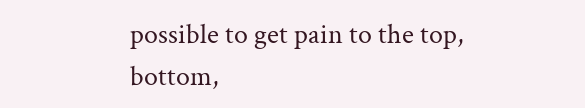possible to get pain to the top, bottom,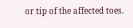or tip of the affected toes.